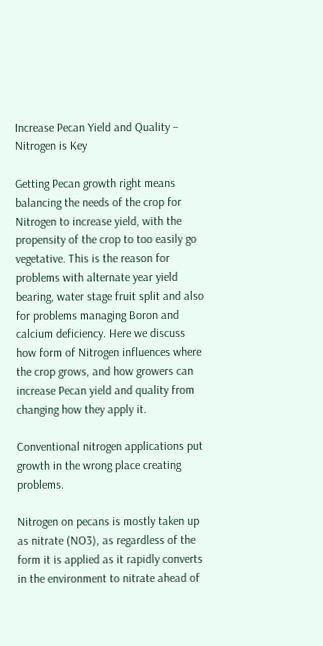Increase Pecan Yield and Quality – Nitrogen is Key

Getting Pecan growth right means balancing the needs of the crop for Nitrogen to increase yield, with the propensity of the crop to too easily go vegetative. This is the reason for problems with alternate year yield bearing, water stage fruit split and also for problems managing Boron and calcium deficiency. Here we discuss how form of Nitrogen influences where the crop grows, and how growers can increase Pecan yield and quality from changing how they apply it.

Conventional nitrogen applications put growth in the wrong place creating problems.

Nitrogen on pecans is mostly taken up as nitrate (NO3), as regardless of the form it is applied as it rapidly converts in the environment to nitrate ahead of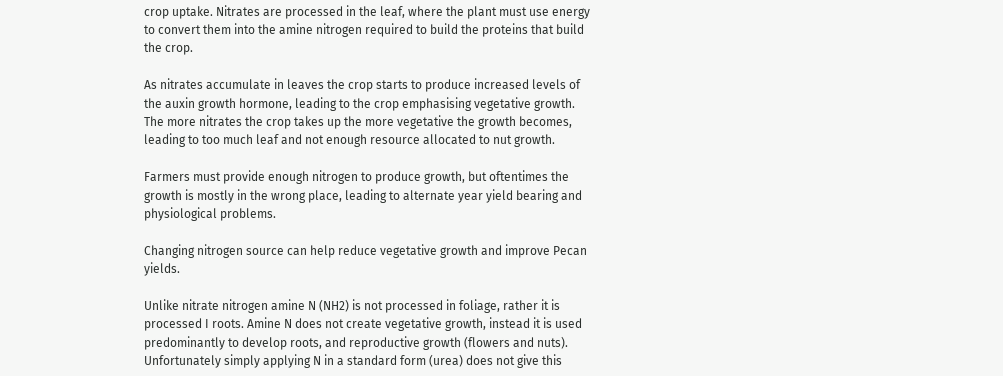crop uptake. Nitrates are processed in the leaf, where the plant must use energy to convert them into the amine nitrogen required to build the proteins that build the crop.

As nitrates accumulate in leaves the crop starts to produce increased levels of the auxin growth hormone, leading to the crop emphasising vegetative growth. The more nitrates the crop takes up the more vegetative the growth becomes, leading to too much leaf and not enough resource allocated to nut growth.

Farmers must provide enough nitrogen to produce growth, but oftentimes the growth is mostly in the wrong place, leading to alternate year yield bearing and physiological problems.

Changing nitrogen source can help reduce vegetative growth and improve Pecan yields.

Unlike nitrate nitrogen amine N (NH2) is not processed in foliage, rather it is processed I roots. Amine N does not create vegetative growth, instead it is used predominantly to develop roots, and reproductive growth (flowers and nuts). Unfortunately simply applying N in a standard form (urea) does not give this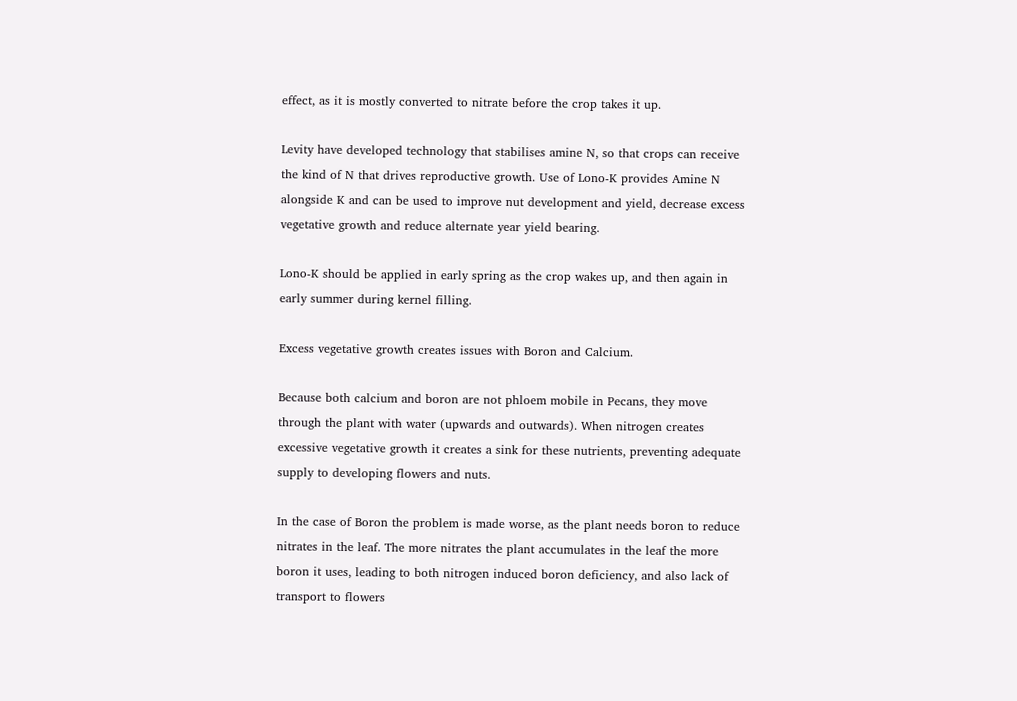effect, as it is mostly converted to nitrate before the crop takes it up.

Levity have developed technology that stabilises amine N, so that crops can receive the kind of N that drives reproductive growth. Use of Lono-K provides Amine N alongside K and can be used to improve nut development and yield, decrease excess vegetative growth and reduce alternate year yield bearing.

Lono-K should be applied in early spring as the crop wakes up, and then again in early summer during kernel filling.

Excess vegetative growth creates issues with Boron and Calcium.

Because both calcium and boron are not phloem mobile in Pecans, they move through the plant with water (upwards and outwards). When nitrogen creates excessive vegetative growth it creates a sink for these nutrients, preventing adequate supply to developing flowers and nuts.

In the case of Boron the problem is made worse, as the plant needs boron to reduce nitrates in the leaf. The more nitrates the plant accumulates in the leaf the more boron it uses, leading to both nitrogen induced boron deficiency, and also lack of transport to flowers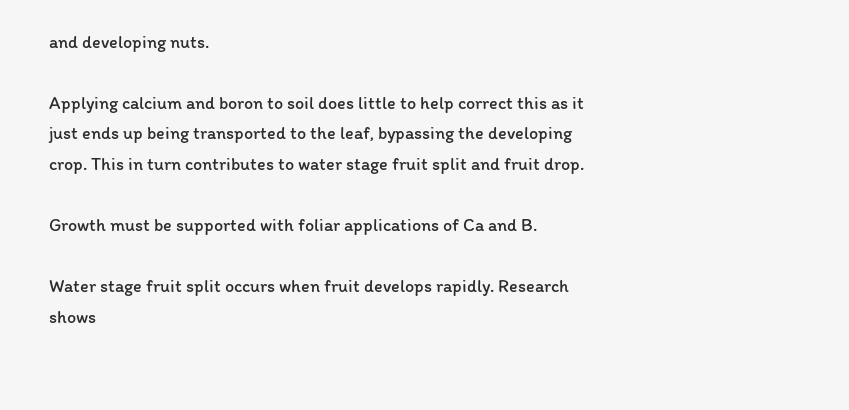and developing nuts.

Applying calcium and boron to soil does little to help correct this as it just ends up being transported to the leaf, bypassing the developing crop. This in turn contributes to water stage fruit split and fruit drop.

Growth must be supported with foliar applications of Ca and B.

Water stage fruit split occurs when fruit develops rapidly. Research shows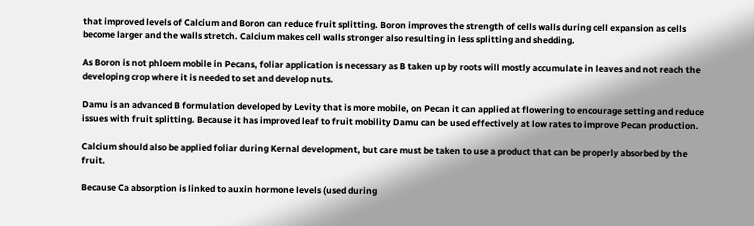that improved levels of Calcium and Boron can reduce fruit splitting. Boron improves the strength of cells walls during cell expansion as cells become larger and the walls stretch. Calcium makes cell walls stronger also resulting in less splitting and shedding.

As Boron is not phloem mobile in Pecans, foliar application is necessary as B taken up by roots will mostly accumulate in leaves and not reach the developing crop where it is needed to set and develop nuts.

Damu is an advanced B formulation developed by Levity that is more mobile, on Pecan it can applied at flowering to encourage setting and reduce issues with fruit splitting. Because it has improved leaf to fruit mobility Damu can be used effectively at low rates to improve Pecan production.

Calcium should also be applied foliar during Kernal development, but care must be taken to use a product that can be properly absorbed by the fruit.

Because Ca absorption is linked to auxin hormone levels (used during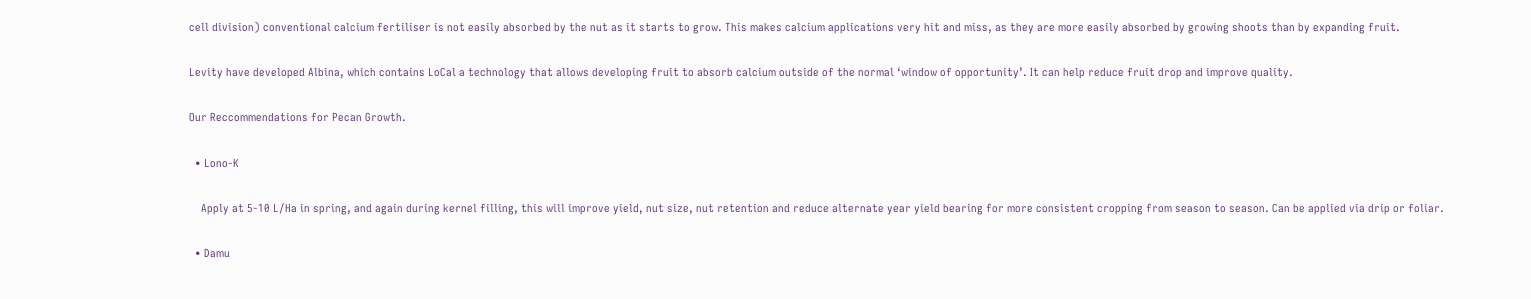cell division) conventional calcium fertiliser is not easily absorbed by the nut as it starts to grow. This makes calcium applications very hit and miss, as they are more easily absorbed by growing shoots than by expanding fruit.

Levity have developed Albina, which contains LoCal a technology that allows developing fruit to absorb calcium outside of the normal ‘window of opportunity’. It can help reduce fruit drop and improve quality.

Our Reccommendations for Pecan Growth.

  • Lono-K

    Apply at 5-10 L/Ha in spring, and again during kernel filling, this will improve yield, nut size, nut retention and reduce alternate year yield bearing for more consistent cropping from season to season. Can be applied via drip or foliar.

  • Damu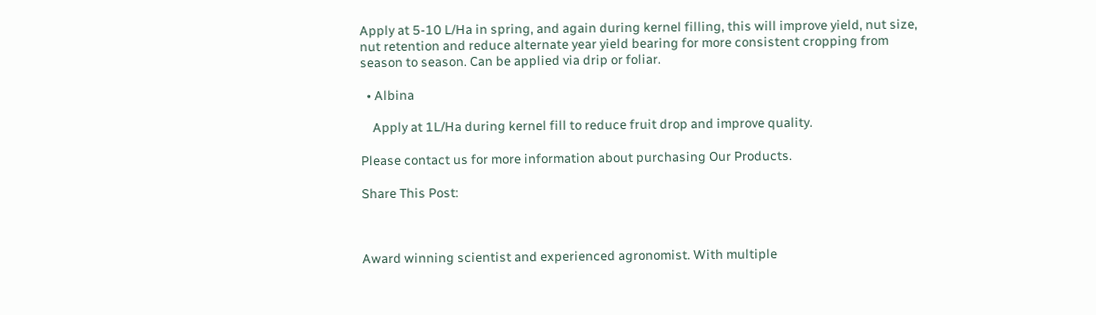Apply at 5-10 L/Ha in spring, and again during kernel filling, this will improve yield, nut size, nut retention and reduce alternate year yield bearing for more consistent cropping from season to season. Can be applied via drip or foliar.

  • Albina

    Apply at 1L/Ha during kernel fill to reduce fruit drop and improve quality.

Please contact us for more information about purchasing Our Products.

Share This Post:



Award winning scientist and experienced agronomist. With multiple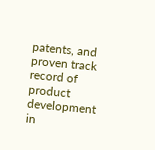patents, and proven track record of product development in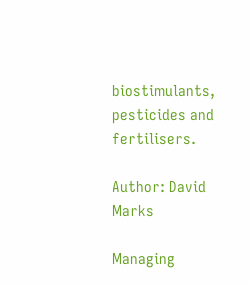biostimulants, pesticides and fertilisers.

Author: David Marks

Managing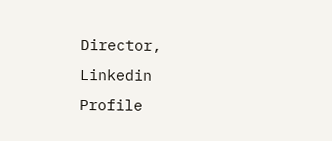Director, Linkedin Profile